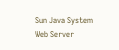Sun Java System Web Server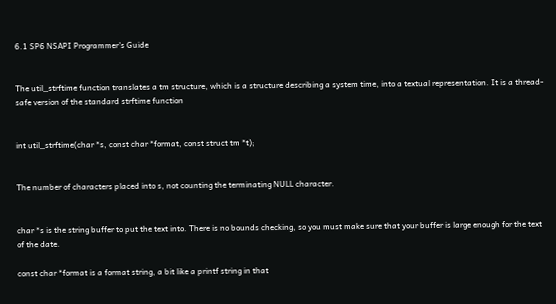6.1 SP6 NSAPI Programmer's Guide


The util_strftime function translates a tm structure, which is a structure describing a system time, into a textual representation. It is a thread-safe version of the standard strftime function


int util_strftime(char *s, const char *format, const struct tm *t);


The number of characters placed into s, not counting the terminating NULL character.


char *s is the string buffer to put the text into. There is no bounds checking, so you must make sure that your buffer is large enough for the text of the date.

const char *format is a format string, a bit like a printf string in that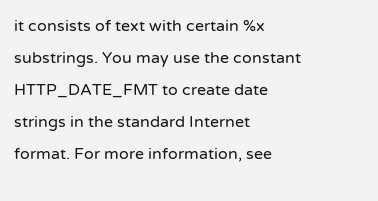it consists of text with certain %x substrings. You may use the constant HTTP_DATE_FMT to create date strings in the standard Internet format. For more information, see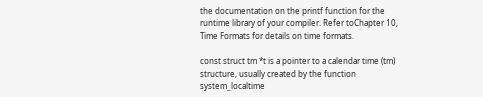the documentation on the printf function for the runtime library of your compiler. Refer toChapter 10, Time Formats for details on time formats.

const struct tm *t is a pointer to a calendar time (tm) structure, usually created by the function system_localtime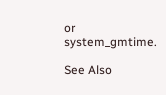or system_gmtime.

See Also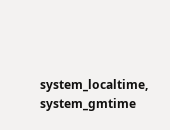system_localtime, system_gmtime